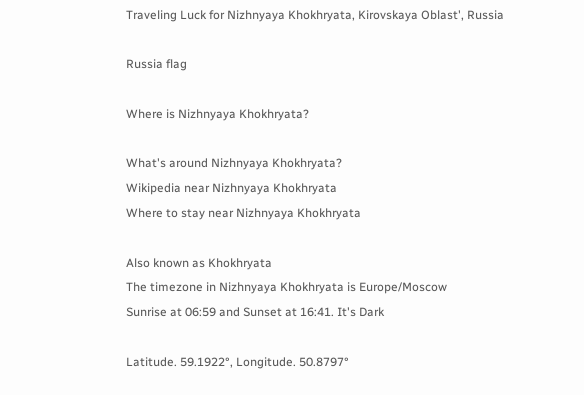Traveling Luck for Nizhnyaya Khokhryata, Kirovskaya Oblast', Russia

Russia flag

Where is Nizhnyaya Khokhryata?

What's around Nizhnyaya Khokhryata?
Wikipedia near Nizhnyaya Khokhryata
Where to stay near Nizhnyaya Khokhryata

Also known as Khokhryata
The timezone in Nizhnyaya Khokhryata is Europe/Moscow
Sunrise at 06:59 and Sunset at 16:41. It's Dark

Latitude. 59.1922°, Longitude. 50.8797°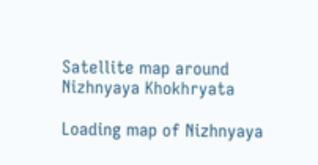Satellite map around Nizhnyaya Khokhryata

Loading map of Nizhnyaya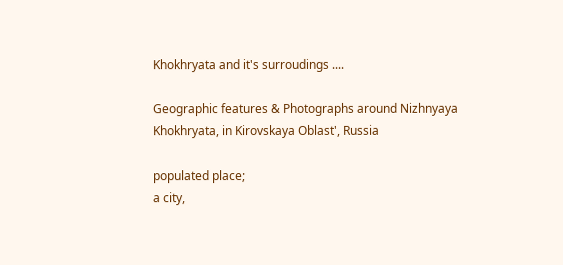Khokhryata and it's surroudings ....

Geographic features & Photographs around Nizhnyaya Khokhryata, in Kirovskaya Oblast', Russia

populated place;
a city,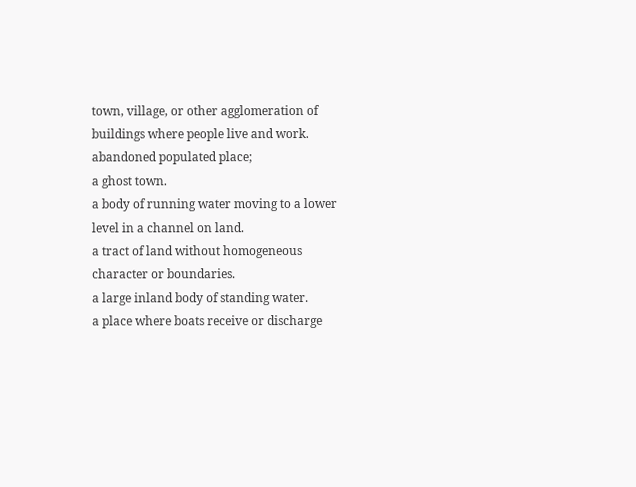town, village, or other agglomeration of buildings where people live and work.
abandoned populated place;
a ghost town.
a body of running water moving to a lower level in a channel on land.
a tract of land without homogeneous character or boundaries.
a large inland body of standing water.
a place where boats receive or discharge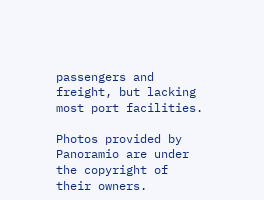passengers and freight, but lacking most port facilities.

Photos provided by Panoramio are under the copyright of their owners.